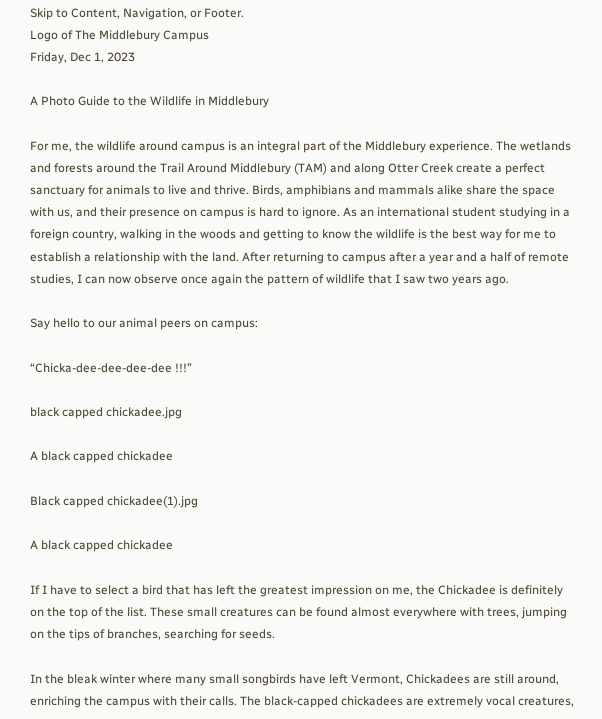Skip to Content, Navigation, or Footer.
Logo of The Middlebury Campus
Friday, Dec 1, 2023

A Photo Guide to the Wildlife in Middlebury

For me, the wildlife around campus is an integral part of the Middlebury experience. The wetlands and forests around the Trail Around Middlebury (TAM) and along Otter Creek create a perfect sanctuary for animals to live and thrive. Birds, amphibians and mammals alike share the space with us, and their presence on campus is hard to ignore. As an international student studying in a foreign country, walking in the woods and getting to know the wildlife is the best way for me to establish a relationship with the land. After returning to campus after a year and a half of remote studies, I can now observe once again the pattern of wildlife that I saw two years ago.

Say hello to our animal peers on campus:

“Chicka-dee-dee-dee-dee !!!”

black capped chickadee.jpg

A black capped chickadee

Black capped chickadee(1).jpg

A black capped chickadee

If I have to select a bird that has left the greatest impression on me, the Chickadee is definitely on the top of the list. These small creatures can be found almost everywhere with trees, jumping on the tips of branches, searching for seeds.

In the bleak winter where many small songbirds have left Vermont, Chickadees are still around, enriching the campus with their calls. The black-capped chickadees are extremely vocal creatures,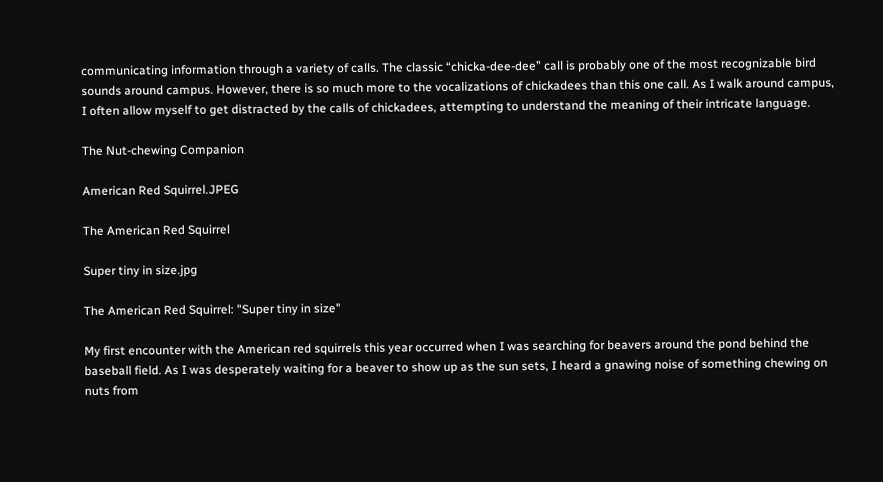communicating information through a variety of calls. The classic “chicka-dee-dee” call is probably one of the most recognizable bird sounds around campus. However, there is so much more to the vocalizations of chickadees than this one call. As I walk around campus, I often allow myself to get distracted by the calls of chickadees, attempting to understand the meaning of their intricate language.

The Nut-chewing Companion

American Red Squirrel.JPEG

The American Red Squirrel

Super tiny in size.jpg

The American Red Squirrel: "Super tiny in size"

My first encounter with the American red squirrels this year occurred when I was searching for beavers around the pond behind the baseball field. As I was desperately waiting for a beaver to show up as the sun sets, I heard a gnawing noise of something chewing on nuts from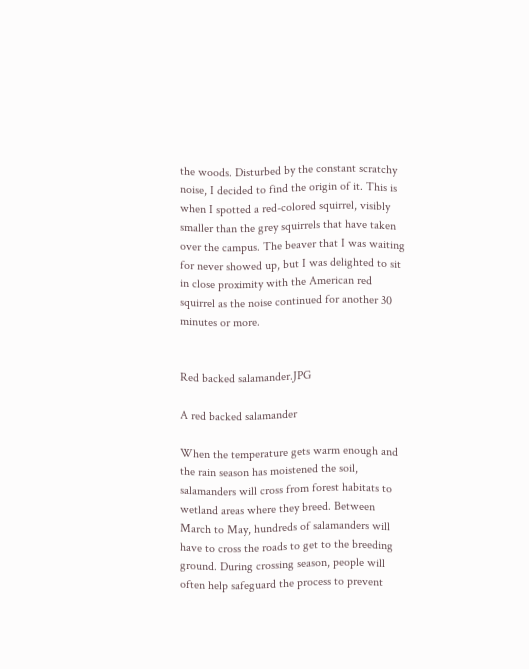the woods. Disturbed by the constant scratchy noise, I decided to find the origin of it. This is when I spotted a red-colored squirrel, visibly smaller than the grey squirrels that have taken over the campus. The beaver that I was waiting for never showed up, but I was delighted to sit in close proximity with the American red squirrel as the noise continued for another 30 minutes or more.


Red backed salamander.JPG

A red backed salamander

When the temperature gets warm enough and the rain season has moistened the soil, salamanders will cross from forest habitats to wetland areas where they breed. Between March to May, hundreds of salamanders will have to cross the roads to get to the breeding ground. During crossing season, people will often help safeguard the process to prevent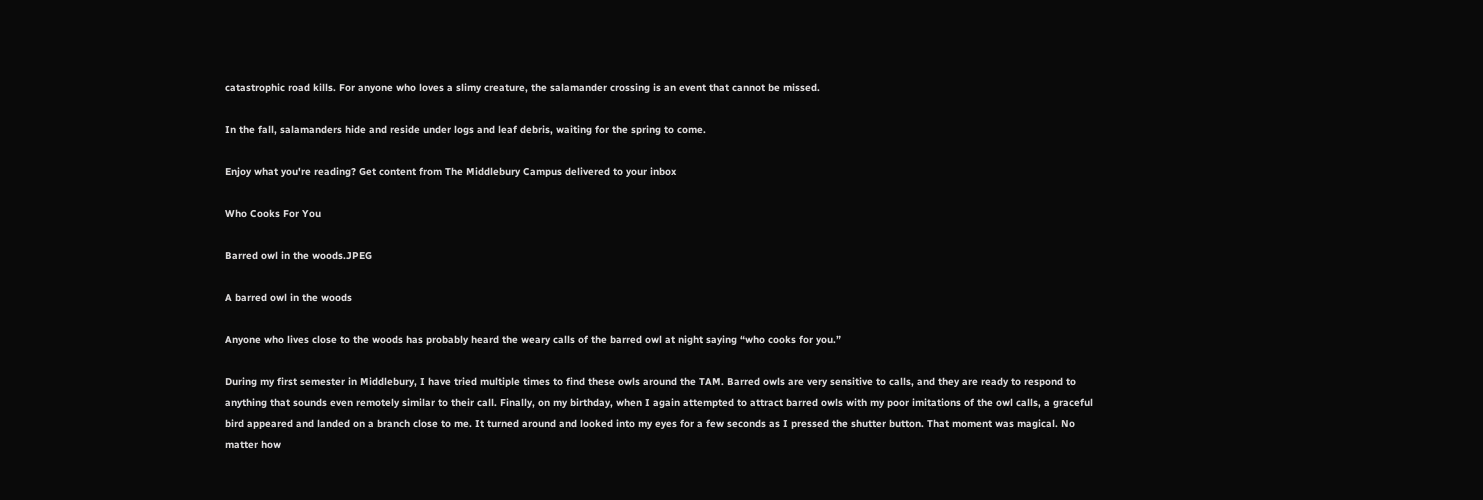catastrophic road kills. For anyone who loves a slimy creature, the salamander crossing is an event that cannot be missed.

In the fall, salamanders hide and reside under logs and leaf debris, waiting for the spring to come.

Enjoy what you're reading? Get content from The Middlebury Campus delivered to your inbox

Who Cooks For You

Barred owl in the woods.JPEG

A barred owl in the woods

Anyone who lives close to the woods has probably heard the weary calls of the barred owl at night saying “who cooks for you.”

During my first semester in Middlebury, I have tried multiple times to find these owls around the TAM. Barred owls are very sensitive to calls, and they are ready to respond to anything that sounds even remotely similar to their call. Finally, on my birthday, when I again attempted to attract barred owls with my poor imitations of the owl calls, a graceful bird appeared and landed on a branch close to me. It turned around and looked into my eyes for a few seconds as I pressed the shutter button. That moment was magical. No matter how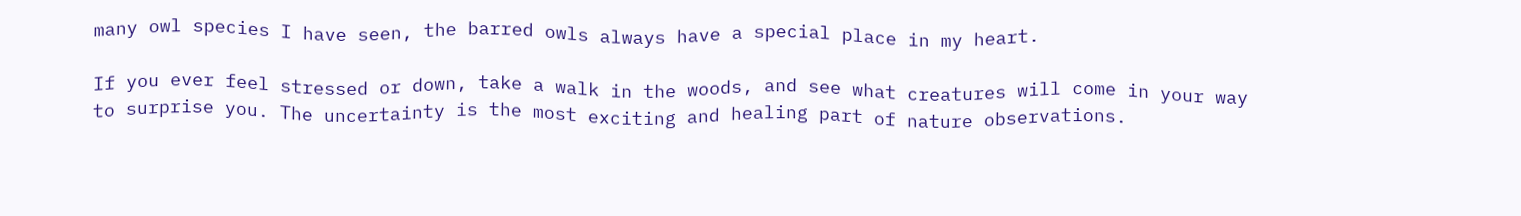many owl species I have seen, the barred owls always have a special place in my heart.

If you ever feel stressed or down, take a walk in the woods, and see what creatures will come in your way to surprise you. The uncertainty is the most exciting and healing part of nature observations.